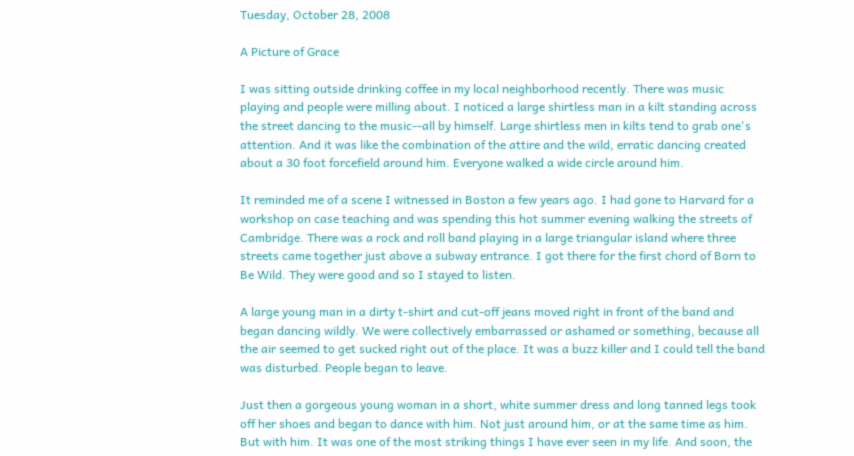Tuesday, October 28, 2008

A Picture of Grace

I was sitting outside drinking coffee in my local neighborhood recently. There was music playing and people were milling about. I noticed a large shirtless man in a kilt standing across the street dancing to the music--all by himself. Large shirtless men in kilts tend to grab one's attention. And it was like the combination of the attire and the wild, erratic dancing created about a 30 foot forcefield around him. Everyone walked a wide circle around him.

It reminded me of a scene I witnessed in Boston a few years ago. I had gone to Harvard for a workshop on case teaching and was spending this hot summer evening walking the streets of Cambridge. There was a rock and roll band playing in a large triangular island where three streets came together just above a subway entrance. I got there for the first chord of Born to Be Wild. They were good and so I stayed to listen.

A large young man in a dirty t-shirt and cut-off jeans moved right in front of the band and began dancing wildly. We were collectively embarrassed or ashamed or something, because all the air seemed to get sucked right out of the place. It was a buzz killer and I could tell the band was disturbed. People began to leave.

Just then a gorgeous young woman in a short, white summer dress and long tanned legs took off her shoes and began to dance with him. Not just around him, or at the same time as him. But with him. It was one of the most striking things I have ever seen in my life. And soon, the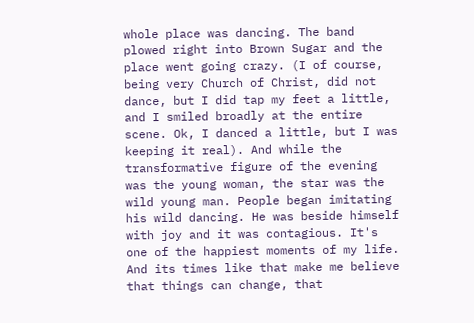whole place was dancing. The band plowed right into Brown Sugar and the place went going crazy. (I of course, being very Church of Christ, did not dance, but I did tap my feet a little, and I smiled broadly at the entire scene. Ok, I danced a little, but I was keeping it real). And while the transformative figure of the evening was the young woman, the star was the wild young man. People began imitating his wild dancing. He was beside himself with joy and it was contagious. It's one of the happiest moments of my life. And its times like that make me believe that things can change, that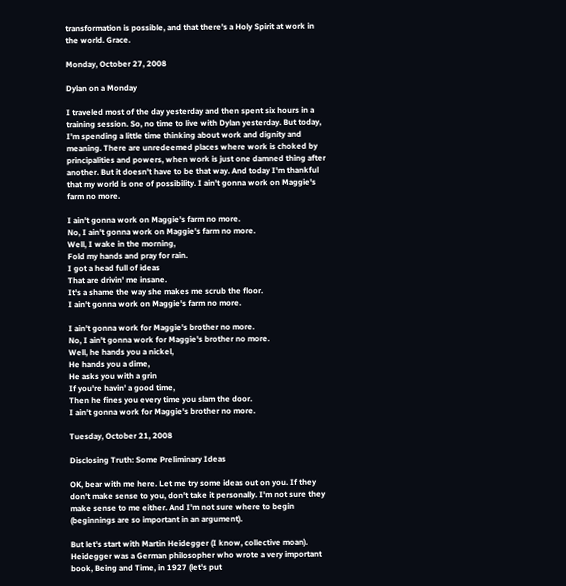transformation is possible, and that there's a Holy Spirit at work in the world. Grace.

Monday, October 27, 2008

Dylan on a Monday

I traveled most of the day yesterday and then spent six hours in a training session. So, no time to live with Dylan yesterday. But today, I'm spending a little time thinking about work and dignity and meaning. There are unredeemed places where work is choked by principalities and powers, when work is just one damned thing after another. But it doesn't have to be that way. And today I'm thankful that my world is one of possibility. I ain't gonna work on Maggie's farm no more.

I ain't gonna work on Maggie's farm no more.
No, I ain't gonna work on Maggie's farm no more.
Well, I wake in the morning,
Fold my hands and pray for rain.
I got a head full of ideas
That are drivin' me insane.
It's a shame the way she makes me scrub the floor.
I ain't gonna work on Maggie's farm no more.

I ain't gonna work for Maggie's brother no more.
No, I ain't gonna work for Maggie's brother no more.
Well, he hands you a nickel,
He hands you a dime,
He asks you with a grin
If you're havin' a good time,
Then he fines you every time you slam the door.
I ain't gonna work for Maggie's brother no more.

Tuesday, October 21, 2008

Disclosing Truth: Some Preliminary Ideas

OK, bear with me here. Let me try some ideas out on you. If they don't make sense to you, don't take it personally. I'm not sure they make sense to me either. And I'm not sure where to begin (beginnings are so important in an argument).

But let's start with Martin Heidegger (I know, collective moan). Heidegger was a German philosopher who wrote a very important book, Being and Time, in 1927 (let's put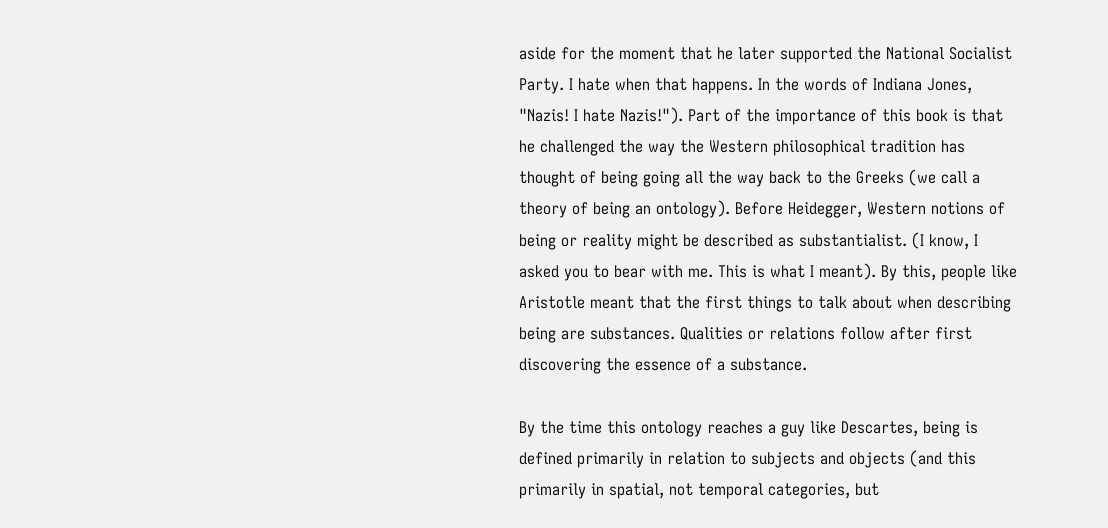aside for the moment that he later supported the National Socialist Party. I hate when that happens. In the words of Indiana Jones, "Nazis! I hate Nazis!"). Part of the importance of this book is that he challenged the way the Western philosophical tradition has thought of being going all the way back to the Greeks (we call a theory of being an ontology). Before Heidegger, Western notions of being or reality might be described as substantialist. (I know, I asked you to bear with me. This is what I meant). By this, people like Aristotle meant that the first things to talk about when describing being are substances. Qualities or relations follow after first discovering the essence of a substance.

By the time this ontology reaches a guy like Descartes, being is defined primarily in relation to subjects and objects (and this primarily in spatial, not temporal categories, but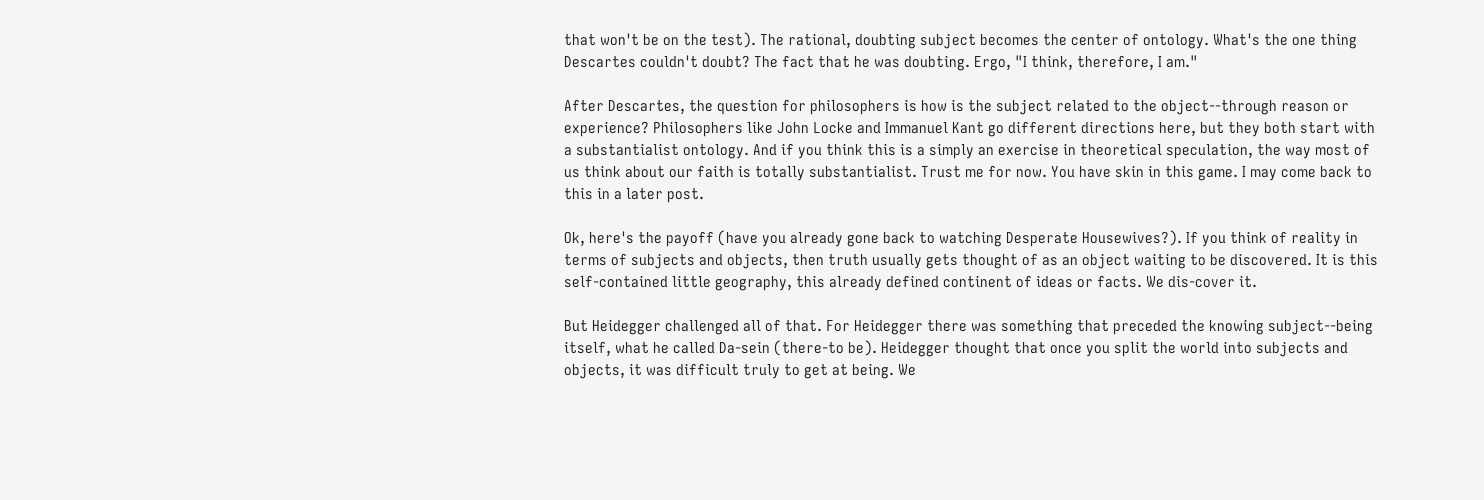that won't be on the test). The rational, doubting subject becomes the center of ontology. What's the one thing Descartes couldn't doubt? The fact that he was doubting. Ergo, "I think, therefore, I am."

After Descartes, the question for philosophers is how is the subject related to the object--through reason or experience? Philosophers like John Locke and Immanuel Kant go different directions here, but they both start with a substantialist ontology. And if you think this is a simply an exercise in theoretical speculation, the way most of us think about our faith is totally substantialist. Trust me for now. You have skin in this game. I may come back to this in a later post.

Ok, here's the payoff (have you already gone back to watching Desperate Housewives?). If you think of reality in terms of subjects and objects, then truth usually gets thought of as an object waiting to be discovered. It is this self-contained little geography, this already defined continent of ideas or facts. We dis-cover it.

But Heidegger challenged all of that. For Heidegger there was something that preceded the knowing subject--being itself, what he called Da-sein (there-to be). Heidegger thought that once you split the world into subjects and objects, it was difficult truly to get at being. We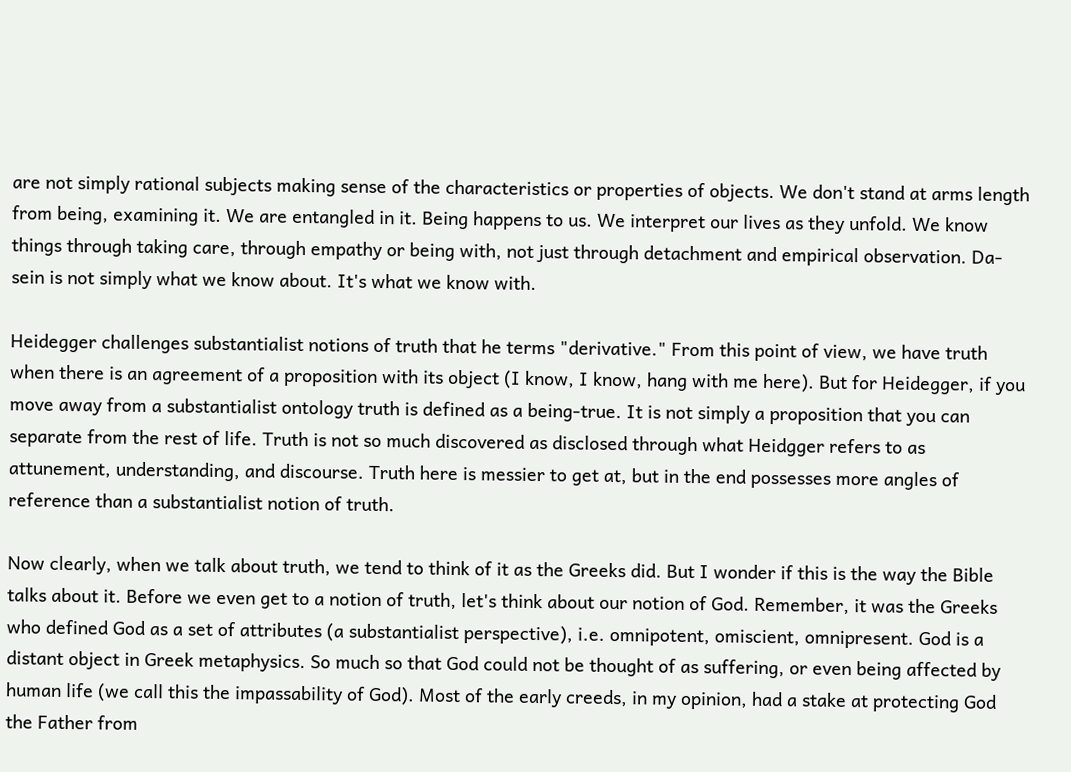are not simply rational subjects making sense of the characteristics or properties of objects. We don't stand at arms length from being, examining it. We are entangled in it. Being happens to us. We interpret our lives as they unfold. We know things through taking care, through empathy or being with, not just through detachment and empirical observation. Da-sein is not simply what we know about. It's what we know with.

Heidegger challenges substantialist notions of truth that he terms "derivative." From this point of view, we have truth when there is an agreement of a proposition with its object (I know, I know, hang with me here). But for Heidegger, if you move away from a substantialist ontology truth is defined as a being-true. It is not simply a proposition that you can separate from the rest of life. Truth is not so much discovered as disclosed through what Heidgger refers to as attunement, understanding, and discourse. Truth here is messier to get at, but in the end possesses more angles of reference than a substantialist notion of truth.

Now clearly, when we talk about truth, we tend to think of it as the Greeks did. But I wonder if this is the way the Bible talks about it. Before we even get to a notion of truth, let's think about our notion of God. Remember, it was the Greeks who defined God as a set of attributes (a substantialist perspective), i.e. omnipotent, omiscient, omnipresent. God is a distant object in Greek metaphysics. So much so that God could not be thought of as suffering, or even being affected by human life (we call this the impassability of God). Most of the early creeds, in my opinion, had a stake at protecting God the Father from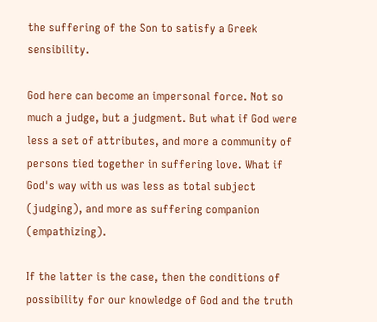the suffering of the Son to satisfy a Greek sensibility.

God here can become an impersonal force. Not so much a judge, but a judgment. But what if God were less a set of attributes, and more a community of persons tied together in suffering love. What if God's way with us was less as total subject (judging), and more as suffering companion (empathizing).

If the latter is the case, then the conditions of possibility for our knowledge of God and the truth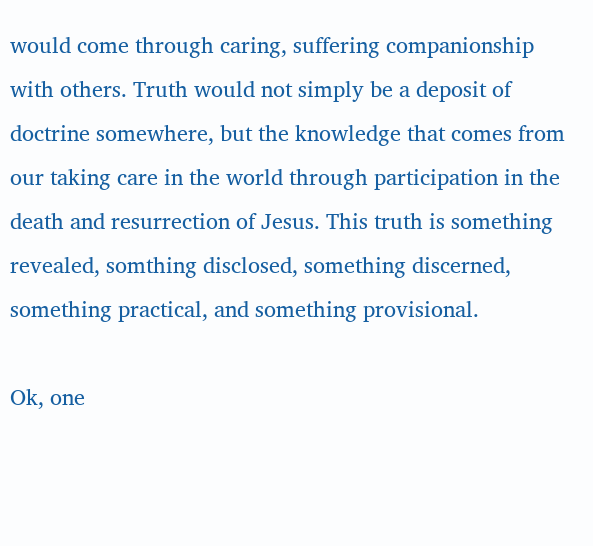would come through caring, suffering companionship with others. Truth would not simply be a deposit of doctrine somewhere, but the knowledge that comes from our taking care in the world through participation in the death and resurrection of Jesus. This truth is something revealed, somthing disclosed, something discerned, something practical, and something provisional.

Ok, one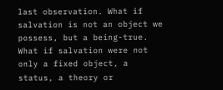last observation. What if salvation is not an object we possess, but a being-true. What if salvation were not only a fixed object, a status, a theory or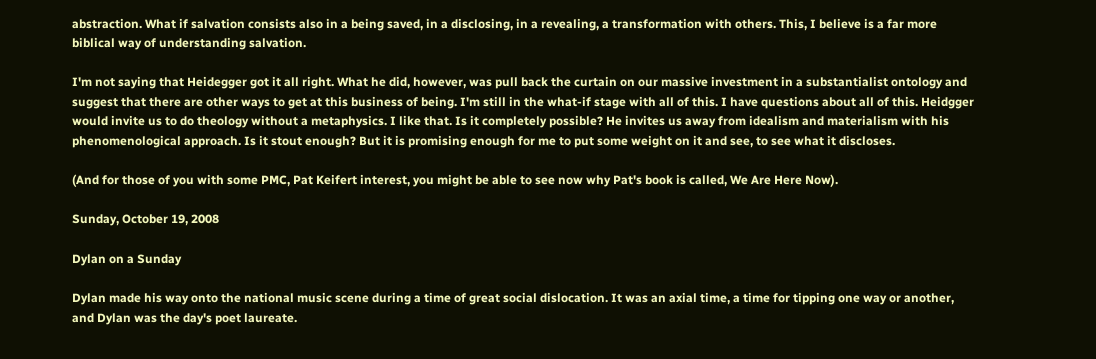abstraction. What if salvation consists also in a being saved, in a disclosing, in a revealing, a transformation with others. This, I believe is a far more biblical way of understanding salvation.

I'm not saying that Heidegger got it all right. What he did, however, was pull back the curtain on our massive investment in a substantialist ontology and suggest that there are other ways to get at this business of being. I'm still in the what-if stage with all of this. I have questions about all of this. Heidgger would invite us to do theology without a metaphysics. I like that. Is it completely possible? He invites us away from idealism and materialism with his phenomenological approach. Is it stout enough? But it is promising enough for me to put some weight on it and see, to see what it discloses.

(And for those of you with some PMC, Pat Keifert interest, you might be able to see now why Pat's book is called, We Are Here Now).

Sunday, October 19, 2008

Dylan on a Sunday

Dylan made his way onto the national music scene during a time of great social dislocation. It was an axial time, a time for tipping one way or another, and Dylan was the day's poet laureate.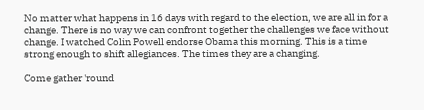No matter what happens in 16 days with regard to the election, we are all in for a change. There is no way we can confront together the challenges we face without change. I watched Colin Powell endorse Obama this morning. This is a time strong enough to shift allegiances. The times they are a changing.

Come gather 'round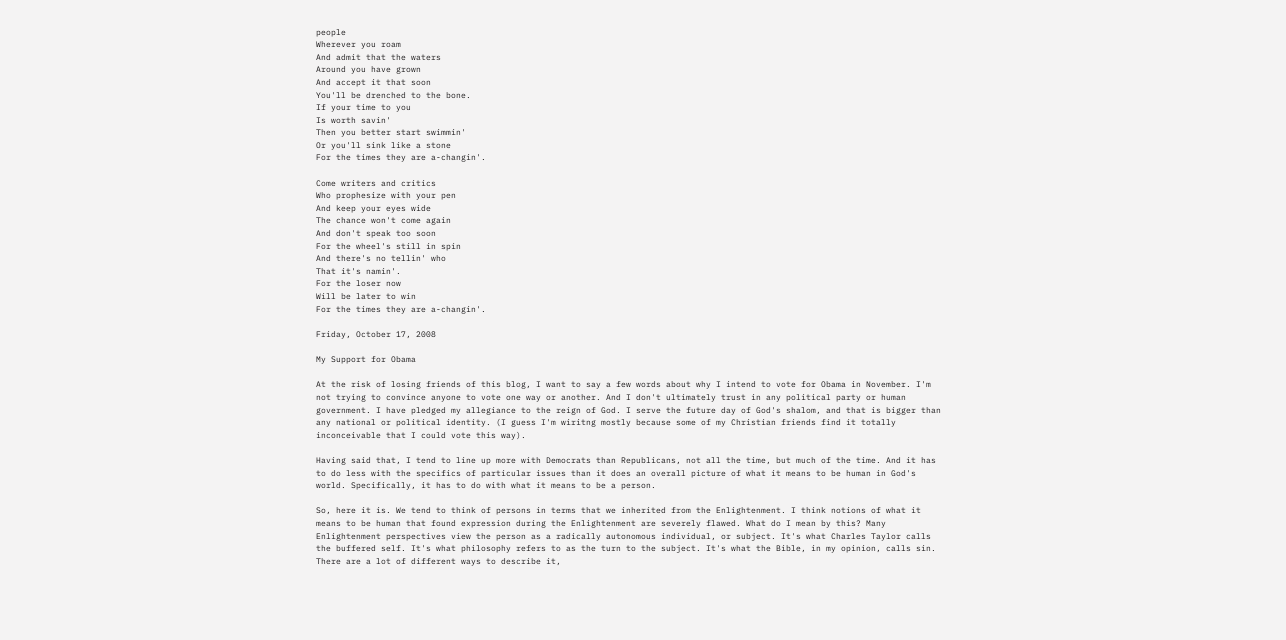people
Wherever you roam
And admit that the waters
Around you have grown
And accept it that soon
You'll be drenched to the bone.
If your time to you
Is worth savin'
Then you better start swimmin'
Or you'll sink like a stone
For the times they are a-changin'.

Come writers and critics
Who prophesize with your pen
And keep your eyes wide
The chance won't come again
And don't speak too soon
For the wheel's still in spin
And there's no tellin' who
That it's namin'.
For the loser now
Will be later to win
For the times they are a-changin'.

Friday, October 17, 2008

My Support for Obama

At the risk of losing friends of this blog, I want to say a few words about why I intend to vote for Obama in November. I'm not trying to convince anyone to vote one way or another. And I don't ultimately trust in any political party or human government. I have pledged my allegiance to the reign of God. I serve the future day of God's shalom, and that is bigger than any national or political identity. (I guess I'm wiritng mostly because some of my Christian friends find it totally inconceivable that I could vote this way).

Having said that, I tend to line up more with Democrats than Republicans, not all the time, but much of the time. And it has to do less with the specifics of particular issues than it does an overall picture of what it means to be human in God's world. Specifically, it has to do with what it means to be a person.

So, here it is. We tend to think of persons in terms that we inherited from the Enlightenment. I think notions of what it means to be human that found expression during the Enlightenment are severely flawed. What do I mean by this? Many Enlightenment perspectives view the person as a radically autonomous individual, or subject. It's what Charles Taylor calls the buffered self. It's what philosophy refers to as the turn to the subject. It's what the Bible, in my opinion, calls sin. There are a lot of different ways to describe it,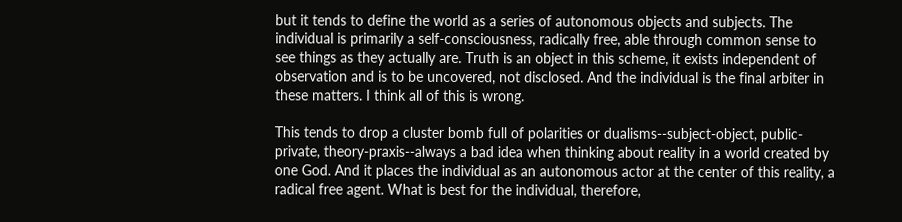but it tends to define the world as a series of autonomous objects and subjects. The individual is primarily a self-consciousness, radically free, able through common sense to see things as they actually are. Truth is an object in this scheme, it exists independent of observation and is to be uncovered, not disclosed. And the individual is the final arbiter in these matters. I think all of this is wrong.

This tends to drop a cluster bomb full of polarities or dualisms--subject-object, public-private, theory-praxis--always a bad idea when thinking about reality in a world created by one God. And it places the individual as an autonomous actor at the center of this reality, a radical free agent. What is best for the individual, therefore,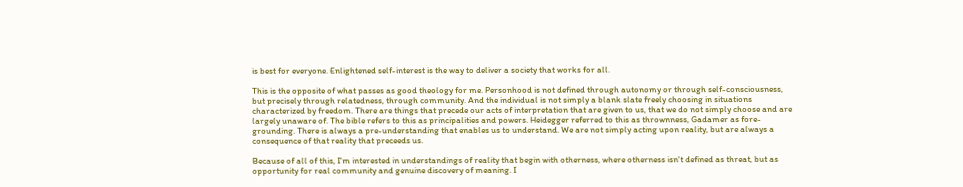is best for everyone. Enlightened self-interest is the way to deliver a society that works for all.

This is the opposite of what passes as good theology for me. Personhood is not defined through autonomy or through self-consciousness, but precisely through relatedness, through community. And the individual is not simply a blank slate freely choosing in situations characterized by freedom. There are things that precede our acts of interpretation that are given to us, that we do not simply choose and are largely unaware of. The bible refers to this as principalities and powers. Heidegger referred to this as thrownness, Gadamer as fore-grounding. There is always a pre-understanding that enables us to understand. We are not simply acting upon reality, but are always a consequence of that reality that preceeds us.

Because of all of this, I'm interested in understandings of reality that begin with otherness, where otherness isn't defined as threat, but as opportunity for real community and genuine discovery of meaning. I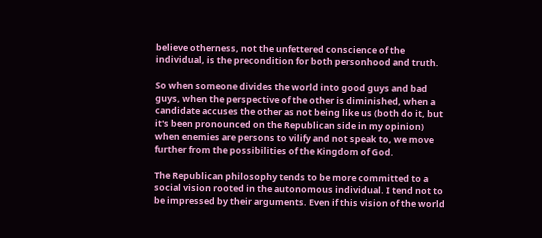believe otherness, not the unfettered conscience of the individual, is the precondition for both personhood and truth.

So when someone divides the world into good guys and bad guys, when the perspective of the other is diminished, when a candidate accuses the other as not being like us (both do it, but it's been pronounced on the Republican side in my opinion) when enemies are persons to vilify and not speak to, we move further from the possibilities of the Kingdom of God.

The Republican philosophy tends to be more committed to a social vision rooted in the autonomous individual. I tend not to be impressed by their arguments. Even if this vision of the world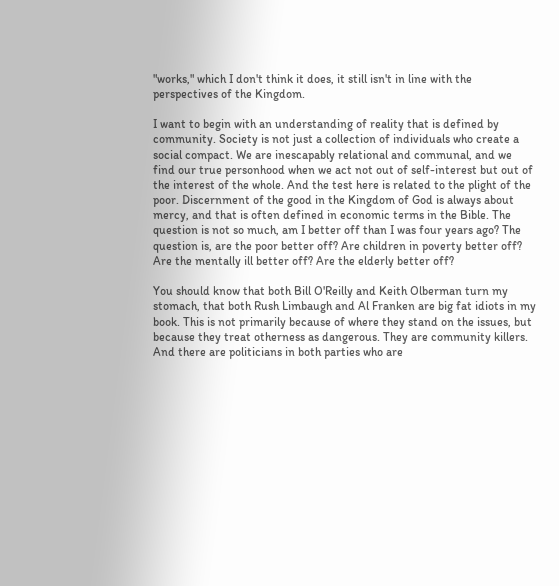"works," which I don't think it does, it still isn't in line with the perspectives of the Kingdom.

I want to begin with an understanding of reality that is defined by community. Society is not just a collection of individuals who create a social compact. We are inescapably relational and communal, and we find our true personhood when we act not out of self-interest but out of the interest of the whole. And the test here is related to the plight of the poor. Discernment of the good in the Kingdom of God is always about mercy, and that is often defined in economic terms in the Bible. The question is not so much, am I better off than I was four years ago? The question is, are the poor better off? Are children in poverty better off? Are the mentally ill better off? Are the elderly better off?

You should know that both Bill O'Reilly and Keith Olberman turn my stomach, that both Rush Limbaugh and Al Franken are big fat idiots in my book. This is not primarily because of where they stand on the issues, but because they treat otherness as dangerous. They are community killers. And there are politicians in both parties who are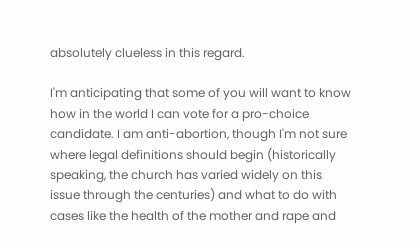absolutely clueless in this regard.

I'm anticipating that some of you will want to know how in the world I can vote for a pro-choice candidate. I am anti-abortion, though I'm not sure where legal definitions should begin (historically speaking, the church has varied widely on this issue through the centuries) and what to do with cases like the health of the mother and rape and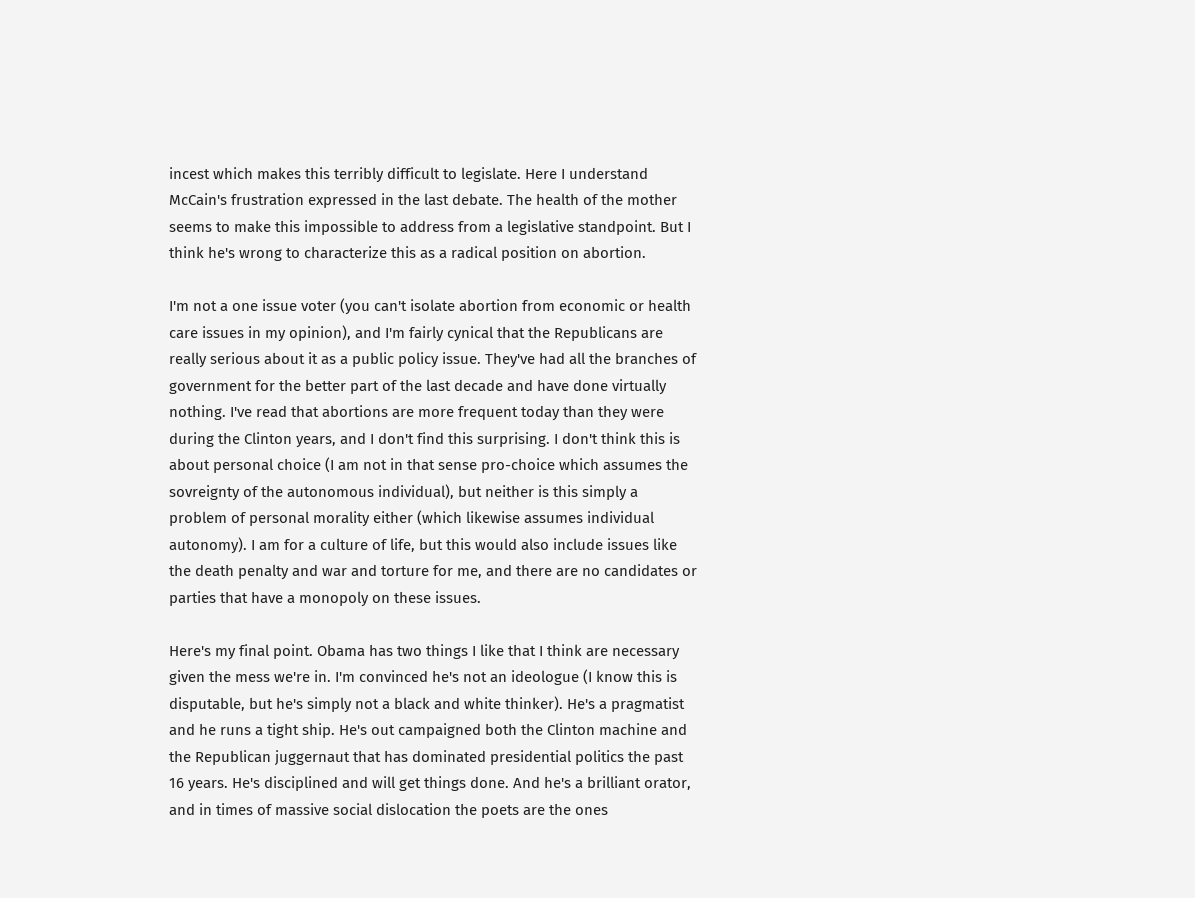incest which makes this terribly difficult to legislate. Here I understand McCain's frustration expressed in the last debate. The health of the mother seems to make this impossible to address from a legislative standpoint. But I think he's wrong to characterize this as a radical position on abortion.

I'm not a one issue voter (you can't isolate abortion from economic or health care issues in my opinion), and I'm fairly cynical that the Republicans are really serious about it as a public policy issue. They've had all the branches of government for the better part of the last decade and have done virtually nothing. I've read that abortions are more frequent today than they were during the Clinton years, and I don't find this surprising. I don't think this is about personal choice (I am not in that sense pro-choice which assumes the sovreignty of the autonomous individual), but neither is this simply a problem of personal morality either (which likewise assumes individual autonomy). I am for a culture of life, but this would also include issues like the death penalty and war and torture for me, and there are no candidates or parties that have a monopoly on these issues.

Here's my final point. Obama has two things I like that I think are necessary given the mess we're in. I'm convinced he's not an ideologue (I know this is disputable, but he's simply not a black and white thinker). He's a pragmatist and he runs a tight ship. He's out campaigned both the Clinton machine and the Republican juggernaut that has dominated presidential politics the past 16 years. He's disciplined and will get things done. And he's a brilliant orator, and in times of massive social dislocation the poets are the ones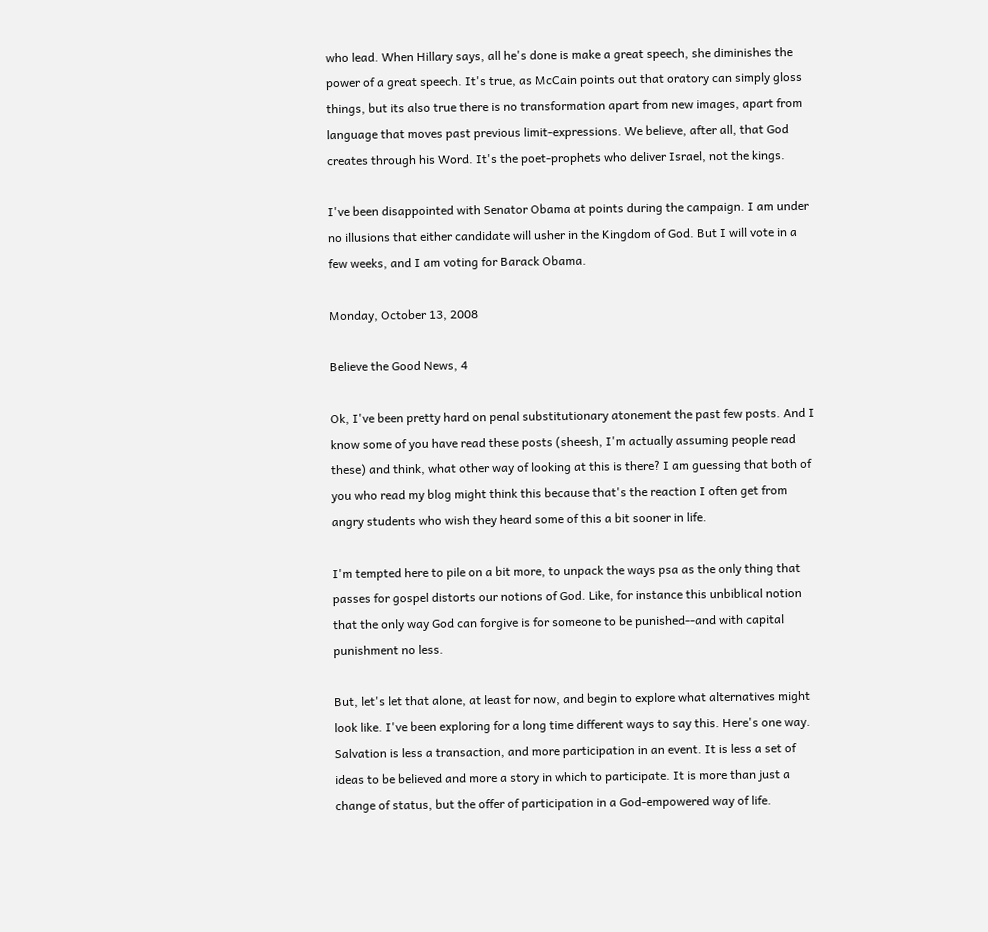who lead. When Hillary says, all he's done is make a great speech, she diminishes the power of a great speech. It's true, as McCain points out that oratory can simply gloss things, but its also true there is no transformation apart from new images, apart from language that moves past previous limit-expressions. We believe, after all, that God creates through his Word. It's the poet-prophets who deliver Israel, not the kings.

I've been disappointed with Senator Obama at points during the campaign. I am under no illusions that either candidate will usher in the Kingdom of God. But I will vote in a few weeks, and I am voting for Barack Obama.

Monday, October 13, 2008

Believe the Good News, 4

Ok, I've been pretty hard on penal substitutionary atonement the past few posts. And I know some of you have read these posts (sheesh, I'm actually assuming people read these) and think, what other way of looking at this is there? I am guessing that both of you who read my blog might think this because that's the reaction I often get from angry students who wish they heard some of this a bit sooner in life.

I'm tempted here to pile on a bit more, to unpack the ways psa as the only thing that passes for gospel distorts our notions of God. Like, for instance this unbiblical notion that the only way God can forgive is for someone to be punished--and with capital punishment no less.

But, let's let that alone, at least for now, and begin to explore what alternatives might look like. I've been exploring for a long time different ways to say this. Here's one way. Salvation is less a transaction, and more participation in an event. It is less a set of ideas to be believed and more a story in which to participate. It is more than just a change of status, but the offer of participation in a God-empowered way of life.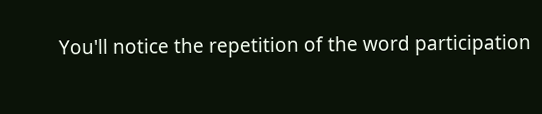You'll notice the repetition of the word participation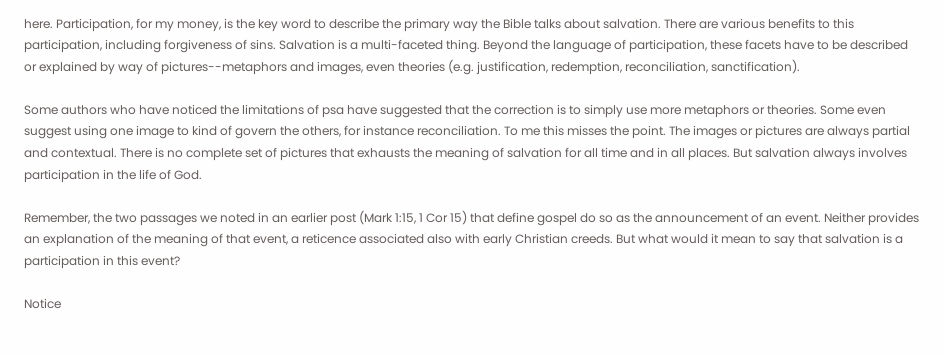here. Participation, for my money, is the key word to describe the primary way the Bible talks about salvation. There are various benefits to this participation, including forgiveness of sins. Salvation is a multi-faceted thing. Beyond the language of participation, these facets have to be described or explained by way of pictures--metaphors and images, even theories (e.g. justification, redemption, reconciliation, sanctification).

Some authors who have noticed the limitations of psa have suggested that the correction is to simply use more metaphors or theories. Some even suggest using one image to kind of govern the others, for instance reconciliation. To me this misses the point. The images or pictures are always partial and contextual. There is no complete set of pictures that exhausts the meaning of salvation for all time and in all places. But salvation always involves participation in the life of God.

Remember, the two passages we noted in an earlier post (Mark 1:15, 1 Cor 15) that define gospel do so as the announcement of an event. Neither provides an explanation of the meaning of that event, a reticence associated also with early Christian creeds. But what would it mean to say that salvation is a participation in this event?

Notice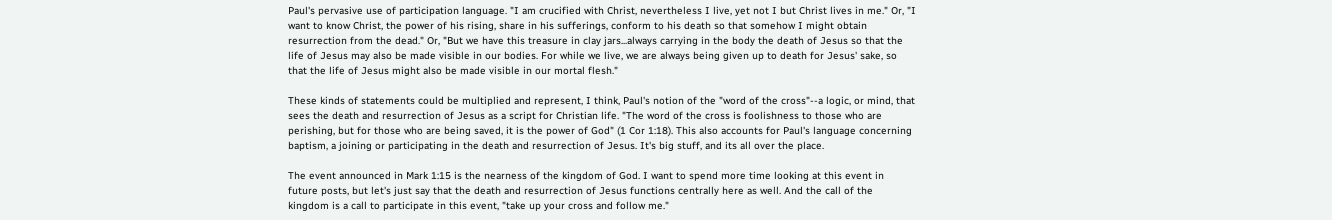Paul's pervasive use of participation language. "I am crucified with Christ, nevertheless I live, yet not I but Christ lives in me." Or, "I want to know Christ, the power of his rising, share in his sufferings, conform to his death so that somehow I might obtain resurrection from the dead." Or, "But we have this treasure in clay jars...always carrying in the body the death of Jesus so that the life of Jesus may also be made visible in our bodies. For while we live, we are always being given up to death for Jesus' sake, so that the life of Jesus might also be made visible in our mortal flesh."

These kinds of statements could be multiplied and represent, I think, Paul's notion of the "word of the cross"--a logic, or mind, that sees the death and resurrection of Jesus as a script for Christian life. "The word of the cross is foolishness to those who are perishing, but for those who are being saved, it is the power of God" (1 Cor 1:18). This also accounts for Paul's language concerning baptism, a joining or participating in the death and resurrection of Jesus. It's big stuff, and its all over the place.

The event announced in Mark 1:15 is the nearness of the kingdom of God. I want to spend more time looking at this event in future posts, but let's just say that the death and resurrection of Jesus functions centrally here as well. And the call of the kingdom is a call to participate in this event, "take up your cross and follow me."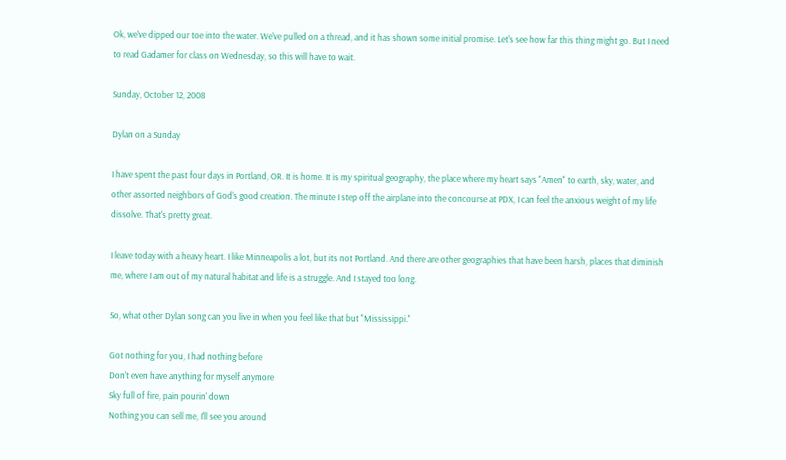Ok, we've dipped our toe into the water. We've pulled on a thread, and it has shown some initial promise. Let's see how far this thing might go. But I need to read Gadamer for class on Wednesday, so this will have to wait.

Sunday, October 12, 2008

Dylan on a Sunday

I have spent the past four days in Portland, OR. It is home. It is my spiritual geography, the place where my heart says "Amen" to earth, sky, water, and other assorted neighbors of God's good creation. The minute I step off the airplane into the concourse at PDX, I can feel the anxious weight of my life dissolve. That's pretty great.

I leave today with a heavy heart. I like Minneapolis a lot, but its not Portland. And there are other geographies that have been harsh, places that diminish me, where I am out of my natural habitat and life is a struggle. And I stayed too long.

So, what other Dylan song can you live in when you feel like that but "Mississippi."

Got nothing for you, I had nothing before
Don't even have anything for myself anymore
Sky full of fire, pain pourin' down
Nothing you can sell me, I'll see you around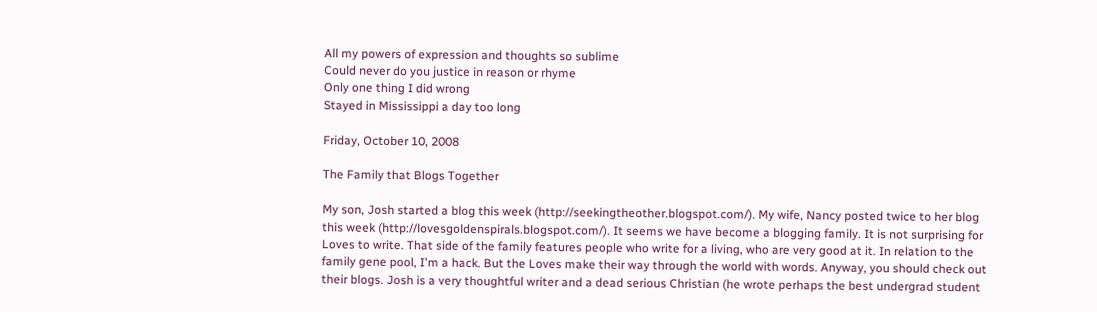All my powers of expression and thoughts so sublime
Could never do you justice in reason or rhyme
Only one thing I did wrong
Stayed in Mississippi a day too long

Friday, October 10, 2008

The Family that Blogs Together

My son, Josh started a blog this week (http://seekingtheother.blogspot.com/). My wife, Nancy posted twice to her blog this week (http://lovesgoldenspirals.blogspot.com/). It seems we have become a blogging family. It is not surprising for Loves to write. That side of the family features people who write for a living, who are very good at it. In relation to the family gene pool, I'm a hack. But the Loves make their way through the world with words. Anyway, you should check out their blogs. Josh is a very thoughtful writer and a dead serious Christian (he wrote perhaps the best undergrad student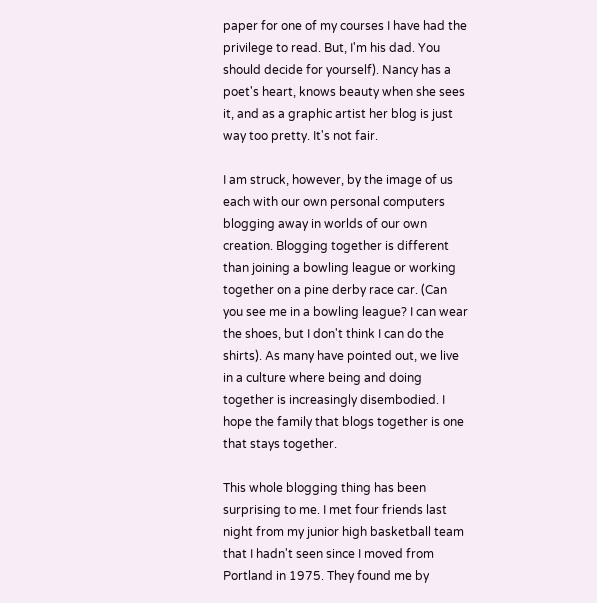paper for one of my courses I have had the privilege to read. But, I'm his dad. You should decide for yourself). Nancy has a poet's heart, knows beauty when she sees it, and as a graphic artist her blog is just way too pretty. It's not fair.

I am struck, however, by the image of us each with our own personal computers blogging away in worlds of our own creation. Blogging together is different than joining a bowling league or working together on a pine derby race car. (Can you see me in a bowling league? I can wear the shoes, but I don't think I can do the shirts). As many have pointed out, we live in a culture where being and doing together is increasingly disembodied. I hope the family that blogs together is one that stays together.

This whole blogging thing has been surprising to me. I met four friends last night from my junior high basketball team that I hadn't seen since I moved from Portland in 1975. They found me by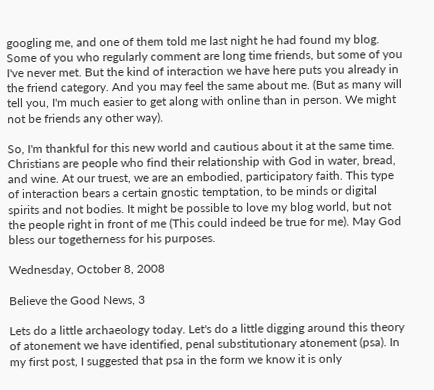googling me, and one of them told me last night he had found my blog. Some of you who regularly comment are long time friends, but some of you I've never met. But the kind of interaction we have here puts you already in the friend category. And you may feel the same about me. (But as many will tell you, I'm much easier to get along with online than in person. We might not be friends any other way).

So, I'm thankful for this new world and cautious about it at the same time. Christians are people who find their relationship with God in water, bread, and wine. At our truest, we are an embodied, participatory faith. This type of interaction bears a certain gnostic temptation, to be minds or digital spirits and not bodies. It might be possible to love my blog world, but not the people right in front of me (This could indeed be true for me). May God bless our togetherness for his purposes.

Wednesday, October 8, 2008

Believe the Good News, 3

Lets do a little archaeology today. Let's do a little digging around this theory of atonement we have identified, penal substitutionary atonement (psa). In my first post, I suggested that psa in the form we know it is only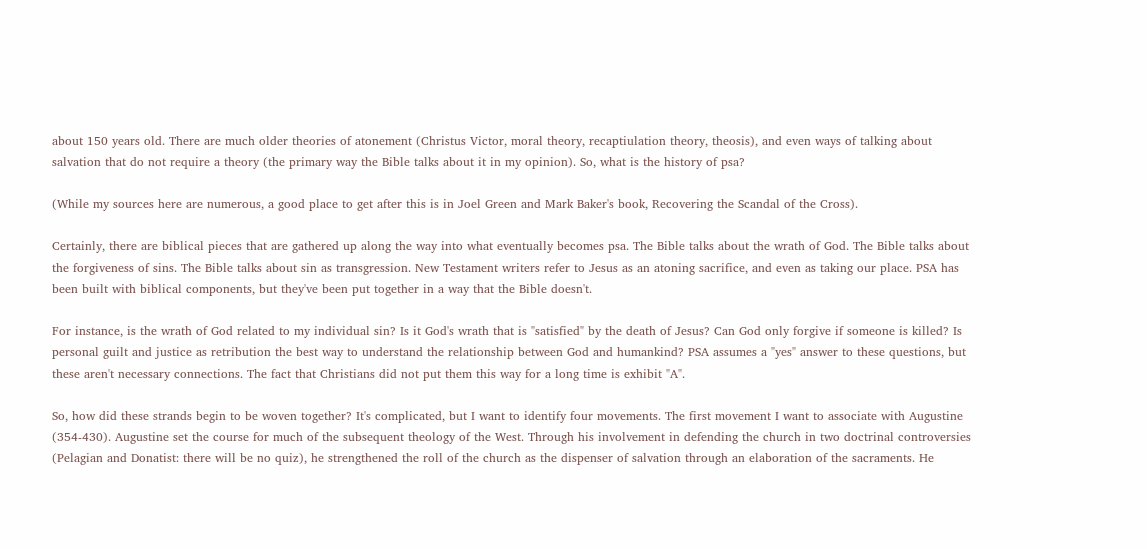about 150 years old. There are much older theories of atonement (Christus Victor, moral theory, recaptiulation theory, theosis), and even ways of talking about salvation that do not require a theory (the primary way the Bible talks about it in my opinion). So, what is the history of psa?

(While my sources here are numerous, a good place to get after this is in Joel Green and Mark Baker's book, Recovering the Scandal of the Cross).

Certainly, there are biblical pieces that are gathered up along the way into what eventually becomes psa. The Bible talks about the wrath of God. The Bible talks about the forgiveness of sins. The Bible talks about sin as transgression. New Testament writers refer to Jesus as an atoning sacrifice, and even as taking our place. PSA has been built with biblical components, but they've been put together in a way that the Bible doesn't.

For instance, is the wrath of God related to my individual sin? Is it God's wrath that is "satisfied" by the death of Jesus? Can God only forgive if someone is killed? Is personal guilt and justice as retribution the best way to understand the relationship between God and humankind? PSA assumes a "yes" answer to these questions, but these aren't necessary connections. The fact that Christians did not put them this way for a long time is exhibit "A".

So, how did these strands begin to be woven together? It's complicated, but I want to identify four movements. The first movement I want to associate with Augustine (354-430). Augustine set the course for much of the subsequent theology of the West. Through his involvement in defending the church in two doctrinal controversies (Pelagian and Donatist: there will be no quiz), he strengthened the roll of the church as the dispenser of salvation through an elaboration of the sacraments. He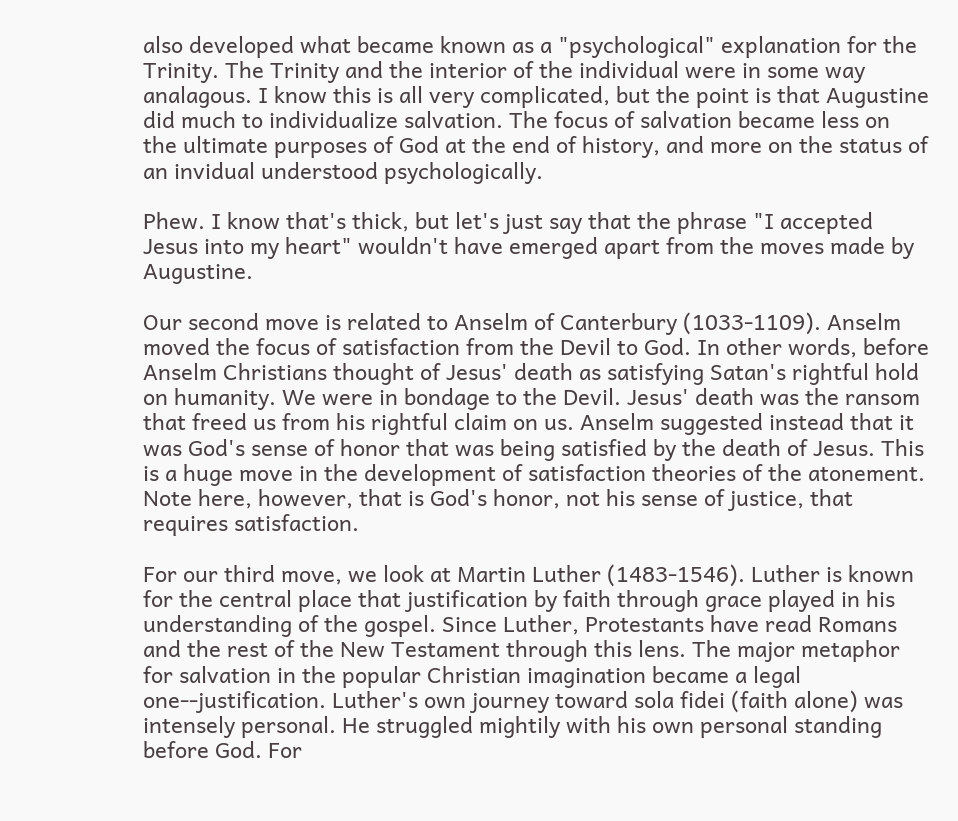also developed what became known as a "psychological" explanation for the Trinity. The Trinity and the interior of the individual were in some way analagous. I know this is all very complicated, but the point is that Augustine did much to individualize salvation. The focus of salvation became less on the ultimate purposes of God at the end of history, and more on the status of an invidual understood psychologically.

Phew. I know that's thick, but let's just say that the phrase "I accepted Jesus into my heart" wouldn't have emerged apart from the moves made by Augustine.

Our second move is related to Anselm of Canterbury (1033-1109). Anselm moved the focus of satisfaction from the Devil to God. In other words, before Anselm Christians thought of Jesus' death as satisfying Satan's rightful hold on humanity. We were in bondage to the Devil. Jesus' death was the ransom that freed us from his rightful claim on us. Anselm suggested instead that it was God's sense of honor that was being satisfied by the death of Jesus. This is a huge move in the development of satisfaction theories of the atonement. Note here, however, that is God's honor, not his sense of justice, that requires satisfaction.

For our third move, we look at Martin Luther (1483-1546). Luther is known for the central place that justification by faith through grace played in his understanding of the gospel. Since Luther, Protestants have read Romans and the rest of the New Testament through this lens. The major metaphor for salvation in the popular Christian imagination became a legal one--justification. Luther's own journey toward sola fidei (faith alone) was intensely personal. He struggled mightily with his own personal standing before God. For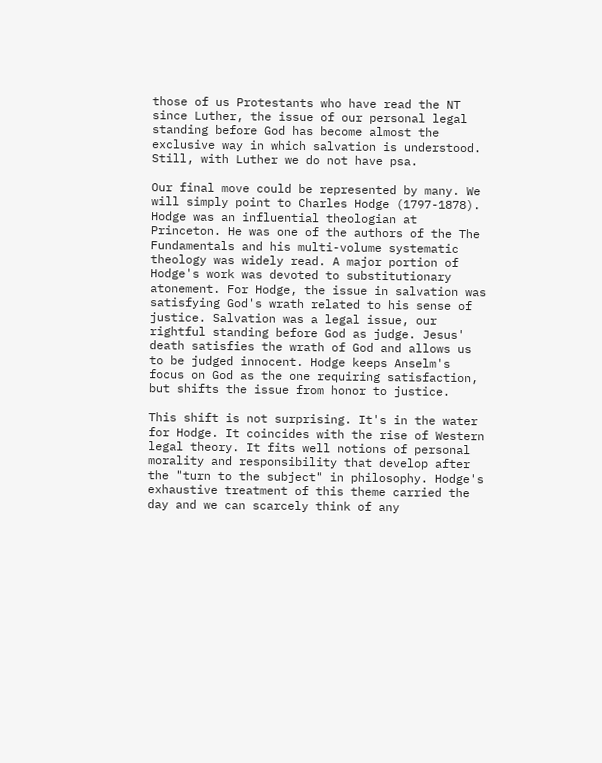those of us Protestants who have read the NT since Luther, the issue of our personal legal standing before God has become almost the exclusive way in which salvation is understood. Still, with Luther we do not have psa.

Our final move could be represented by many. We will simply point to Charles Hodge (1797-1878). Hodge was an influential theologian at Princeton. He was one of the authors of the The Fundamentals and his multi-volume systematic theology was widely read. A major portion of Hodge's work was devoted to substitutionary atonement. For Hodge, the issue in salvation was satisfying God's wrath related to his sense of justice. Salvation was a legal issue, our rightful standing before God as judge. Jesus' death satisfies the wrath of God and allows us to be judged innocent. Hodge keeps Anselm's focus on God as the one requiring satisfaction, but shifts the issue from honor to justice.

This shift is not surprising. It's in the water for Hodge. It coincides with the rise of Western legal theory. It fits well notions of personal morality and responsibility that develop after the "turn to the subject" in philosophy. Hodge's exhaustive treatment of this theme carried the day and we can scarcely think of any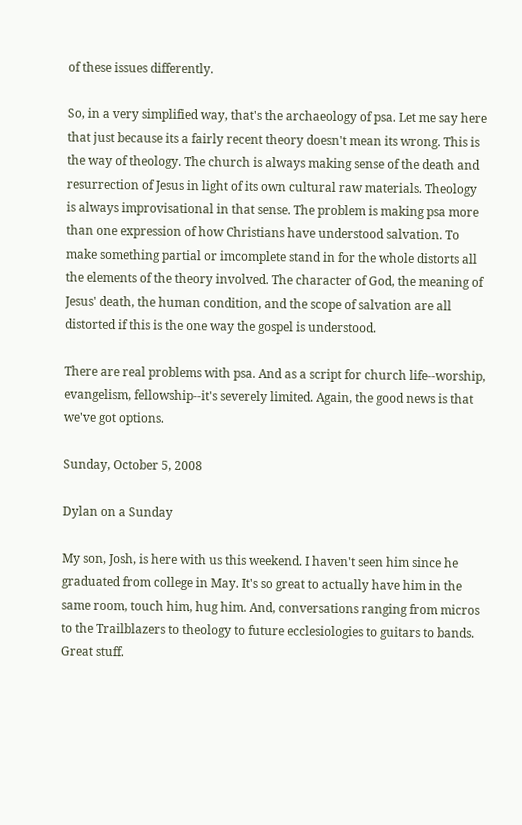of these issues differently.

So, in a very simplified way, that's the archaeology of psa. Let me say here that just because its a fairly recent theory doesn't mean its wrong. This is the way of theology. The church is always making sense of the death and resurrection of Jesus in light of its own cultural raw materials. Theology is always improvisational in that sense. The problem is making psa more than one expression of how Christians have understood salvation. To make something partial or imcomplete stand in for the whole distorts all the elements of the theory involved. The character of God, the meaning of Jesus' death, the human condition, and the scope of salvation are all distorted if this is the one way the gospel is understood.

There are real problems with psa. And as a script for church life--worship, evangelism, fellowship--it's severely limited. Again, the good news is that we've got options.

Sunday, October 5, 2008

Dylan on a Sunday

My son, Josh, is here with us this weekend. I haven't seen him since he graduated from college in May. It's so great to actually have him in the same room, touch him, hug him. And, conversations ranging from micros to the Trailblazers to theology to future ecclesiologies to guitars to bands. Great stuff.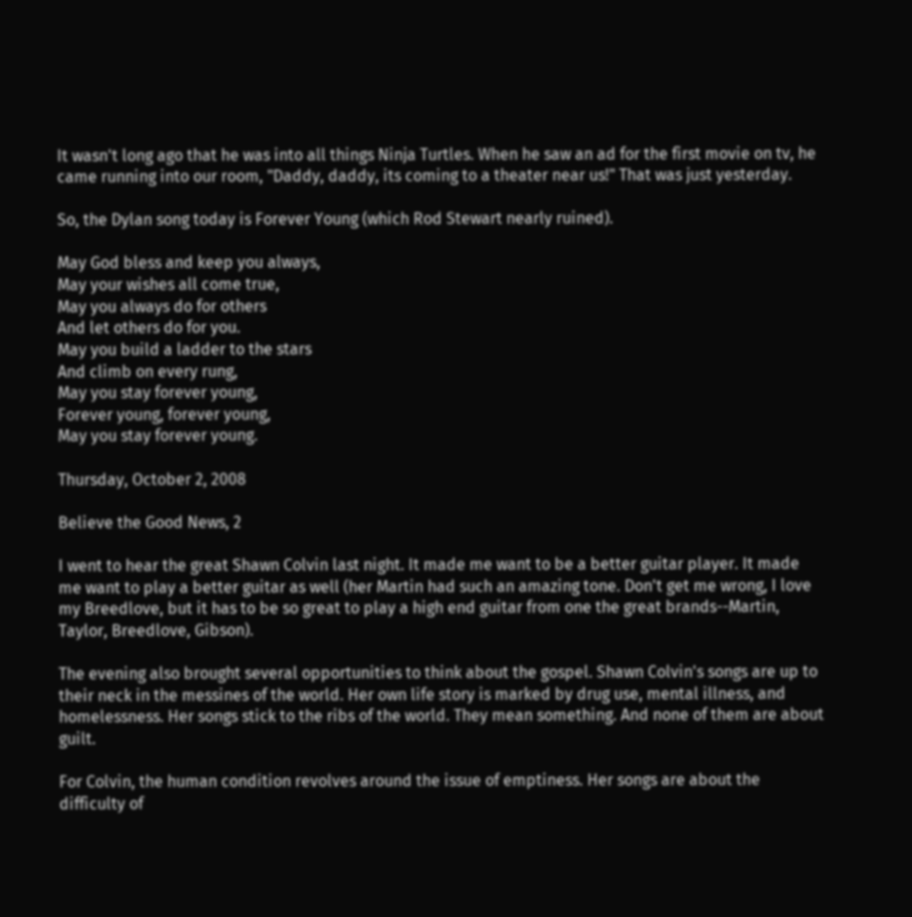It wasn't long ago that he was into all things Ninja Turtles. When he saw an ad for the first movie on tv, he came running into our room, "Daddy, daddy, its coming to a theater near us!" That was just yesterday.

So, the Dylan song today is Forever Young (which Rod Stewart nearly ruined).

May God bless and keep you always,
May your wishes all come true,
May you always do for others
And let others do for you.
May you build a ladder to the stars
And climb on every rung,
May you stay forever young,
Forever young, forever young,
May you stay forever young.

Thursday, October 2, 2008

Believe the Good News, 2

I went to hear the great Shawn Colvin last night. It made me want to be a better guitar player. It made me want to play a better guitar as well (her Martin had such an amazing tone. Don't get me wrong, I love my Breedlove, but it has to be so great to play a high end guitar from one the great brands--Martin, Taylor, Breedlove, Gibson).

The evening also brought several opportunities to think about the gospel. Shawn Colvin's songs are up to their neck in the messines of the world. Her own life story is marked by drug use, mental illness, and homelessness. Her songs stick to the ribs of the world. They mean something. And none of them are about guilt.

For Colvin, the human condition revolves around the issue of emptiness. Her songs are about the difficulty of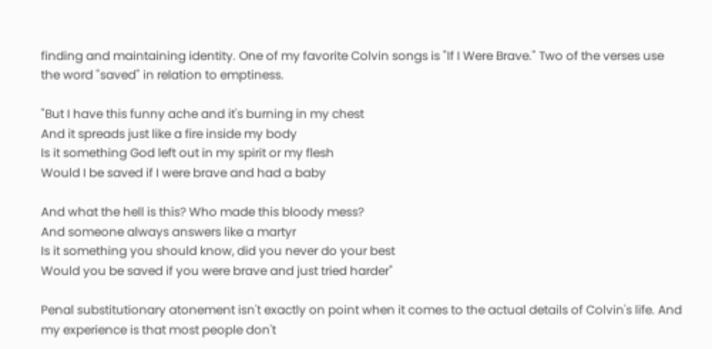finding and maintaining identity. One of my favorite Colvin songs is "If I Were Brave." Two of the verses use the word "saved" in relation to emptiness.

"But I have this funny ache and it's burning in my chest
And it spreads just like a fire inside my body
Is it something God left out in my spirit or my flesh
Would I be saved if I were brave and had a baby

And what the hell is this? Who made this bloody mess?
And someone always answers like a martyr
Is it something you should know, did you never do your best
Would you be saved if you were brave and just tried harder"

Penal substitutionary atonement isn't exactly on point when it comes to the actual details of Colvin's life. And my experience is that most people don't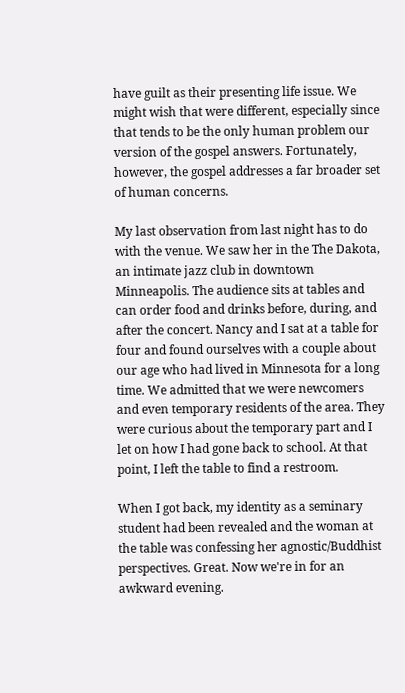have guilt as their presenting life issue. We might wish that were different, especially since that tends to be the only human problem our version of the gospel answers. Fortunately, however, the gospel addresses a far broader set of human concerns.

My last observation from last night has to do with the venue. We saw her in the The Dakota, an intimate jazz club in downtown Minneapolis. The audience sits at tables and can order food and drinks before, during, and after the concert. Nancy and I sat at a table for four and found ourselves with a couple about our age who had lived in Minnesota for a long time. We admitted that we were newcomers and even temporary residents of the area. They were curious about the temporary part and I let on how I had gone back to school. At that point, I left the table to find a restroom.

When I got back, my identity as a seminary student had been revealed and the woman at the table was confessing her agnostic/Buddhist perspectives. Great. Now we're in for an awkward evening.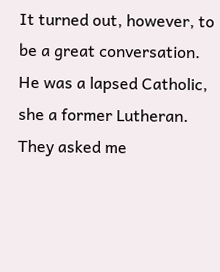It turned out, however, to be a great conversation. He was a lapsed Catholic, she a former Lutheran. They asked me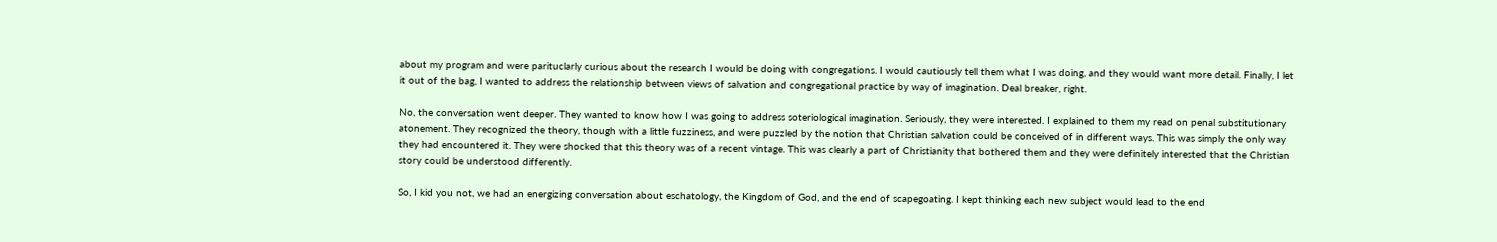about my program and were parituclarly curious about the research I would be doing with congregations. I would cautiously tell them what I was doing, and they would want more detail. Finally, I let it out of the bag, I wanted to address the relationship between views of salvation and congregational practice by way of imagination. Deal breaker, right.

No, the conversation went deeper. They wanted to know how I was going to address soteriological imagination. Seriously, they were interested. I explained to them my read on penal substitutionary atonement. They recognized the theory, though with a little fuzziness, and were puzzled by the notion that Christian salvation could be conceived of in different ways. This was simply the only way they had encountered it. They were shocked that this theory was of a recent vintage. This was clearly a part of Christianity that bothered them and they were definitely interested that the Christian story could be understood differently.

So, I kid you not, we had an energizing conversation about eschatology, the Kingdom of God, and the end of scapegoating. I kept thinking each new subject would lead to the end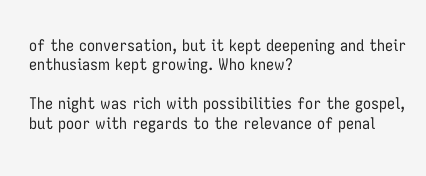of the conversation, but it kept deepening and their enthusiasm kept growing. Who knew?

The night was rich with possibilities for the gospel, but poor with regards to the relevance of penal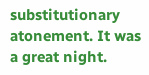substitutionary atonement. It was a great night.